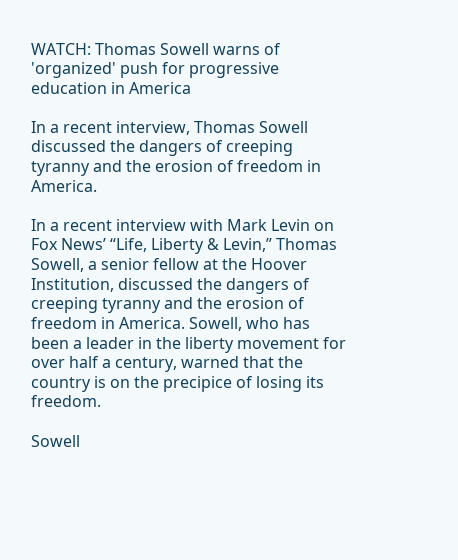WATCH: Thomas Sowell warns of 'organized' push for progressive education in America

In a recent interview, Thomas Sowell discussed the dangers of creeping tyranny and the erosion of freedom in America.

In a recent interview with Mark Levin on Fox News’ “Life, Liberty & Levin,” Thomas Sowell, a senior fellow at the Hoover Institution, discussed the dangers of creeping tyranny and the erosion of freedom in America. Sowell, who has been a leader in the liberty movement for over half a century, warned that the country is on the precipice of losing its freedom.

Sowell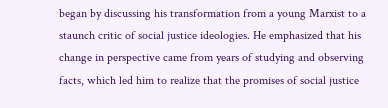began by discussing his transformation from a young Marxist to a staunch critic of social justice ideologies. He emphasized that his change in perspective came from years of studying and observing facts, which led him to realize that the promises of social justice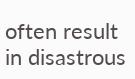often result in disastrous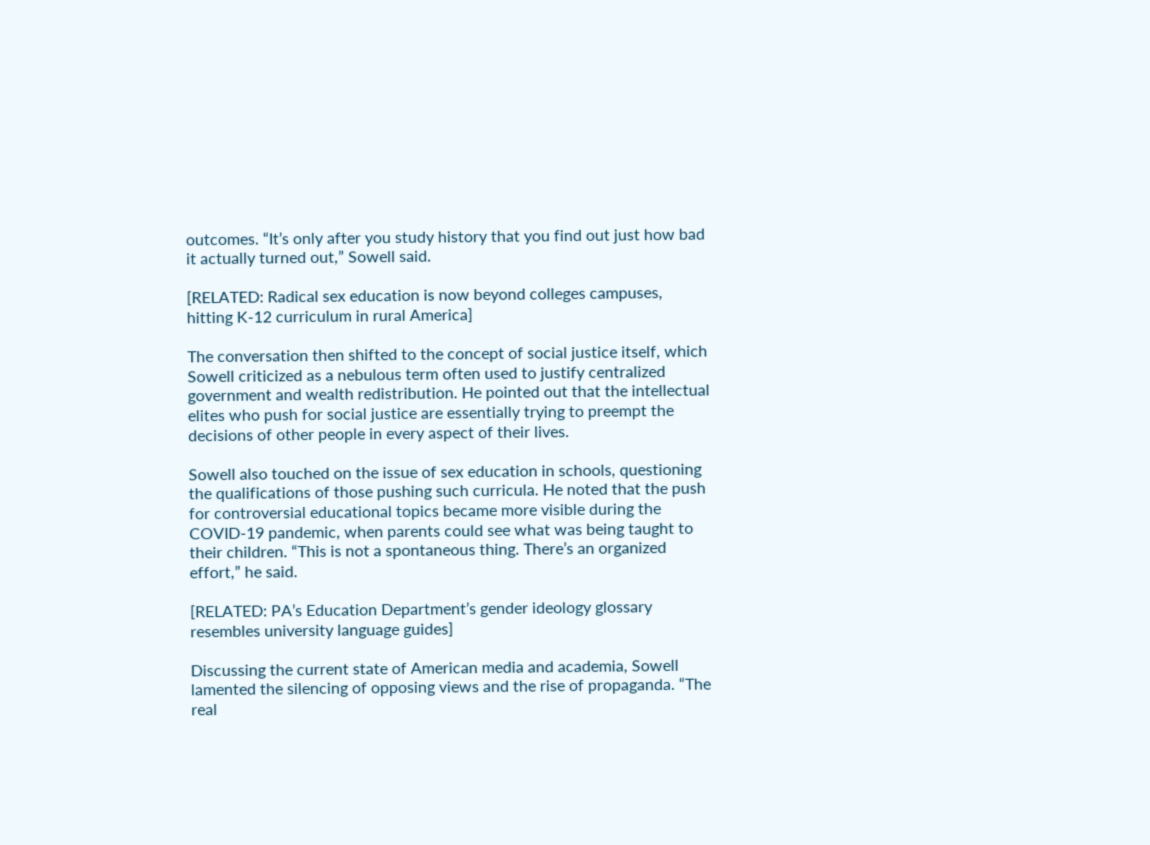outcomes. “It’s only after you study history that you find out just how bad it actually turned out,” Sowell said.

[RELATED: Radical sex education is now beyond colleges campuses, hitting K-12 curriculum in rural America]

The conversation then shifted to the concept of social justice itself, which Sowell criticized as a nebulous term often used to justify centralized government and wealth redistribution. He pointed out that the intellectual elites who push for social justice are essentially trying to preempt the decisions of other people in every aspect of their lives.

Sowell also touched on the issue of sex education in schools, questioning the qualifications of those pushing such curricula. He noted that the push for controversial educational topics became more visible during the COVID-19 pandemic, when parents could see what was being taught to their children. “This is not a spontaneous thing. There’s an organized effort,” he said.

[RELATED: PA’s Education Department’s gender ideology glossary resembles university language guides]

Discussing the current state of American media and academia, Sowell lamented the silencing of opposing views and the rise of propaganda. “The real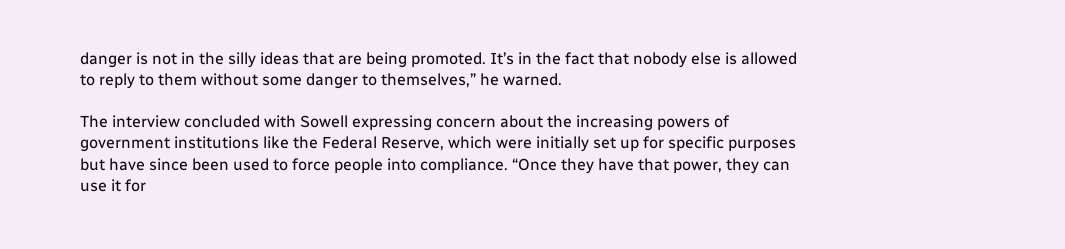danger is not in the silly ideas that are being promoted. It’s in the fact that nobody else is allowed to reply to them without some danger to themselves,” he warned.

The interview concluded with Sowell expressing concern about the increasing powers of government institutions like the Federal Reserve, which were initially set up for specific purposes but have since been used to force people into compliance. “Once they have that power, they can use it for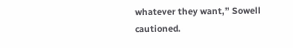whatever they want,” Sowell cautioned.